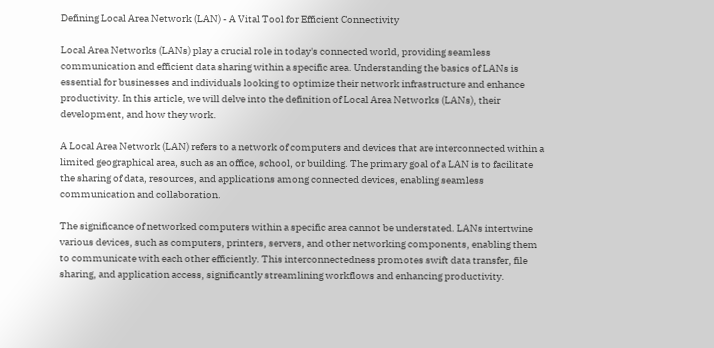Defining Local Area Network (LAN) - A Vital Tool for Efficient Connectivity

Local Area Networks (LANs) play a crucial role in today's connected world, providing seamless communication and efficient data sharing within a specific area. Understanding the basics of LANs is essential for businesses and individuals looking to optimize their network infrastructure and enhance productivity. In this article, we will delve into the definition of Local Area Networks (LANs), their development, and how they work.

A Local Area Network (LAN) refers to a network of computers and devices that are interconnected within a limited geographical area, such as an office, school, or building. The primary goal of a LAN is to facilitate the sharing of data, resources, and applications among connected devices, enabling seamless communication and collaboration.

The significance of networked computers within a specific area cannot be understated. LANs intertwine various devices, such as computers, printers, servers, and other networking components, enabling them to communicate with each other efficiently. This interconnectedness promotes swift data transfer, file sharing, and application access, significantly streamlining workflows and enhancing productivity.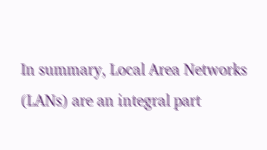In summary, Local Area Networks (LANs) are an integral part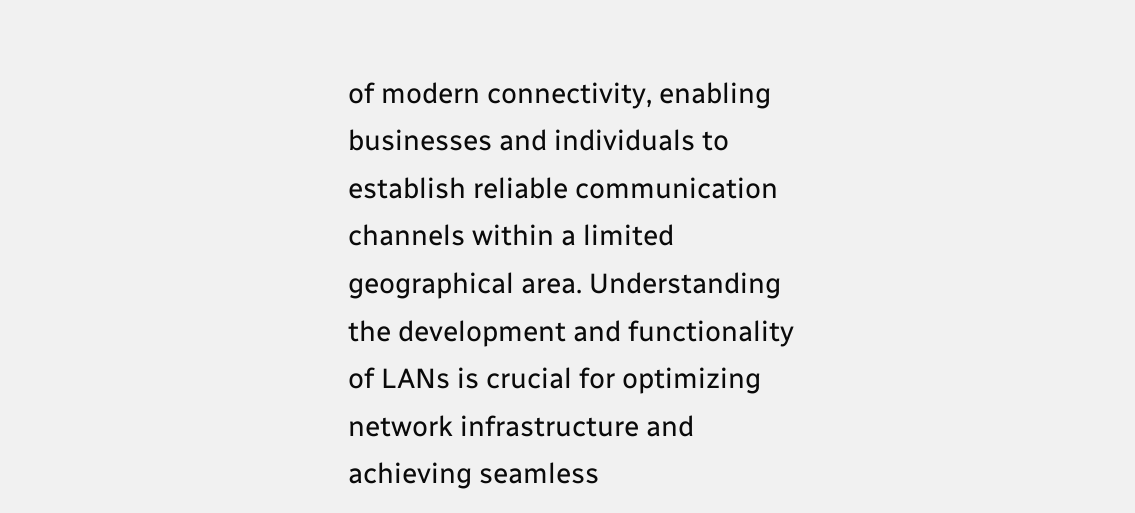of modern connectivity, enabling businesses and individuals to establish reliable communication channels within a limited geographical area. Understanding the development and functionality of LANs is crucial for optimizing network infrastructure and achieving seamless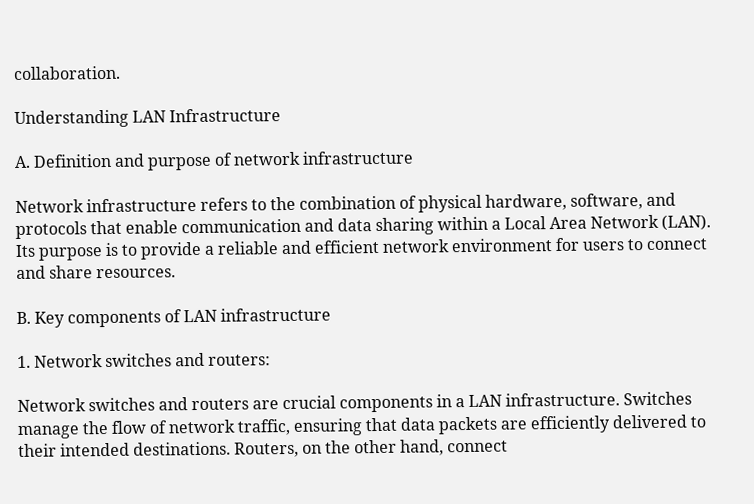collaboration.

Understanding LAN Infrastructure

A. Definition and purpose of network infrastructure

Network infrastructure refers to the combination of physical hardware, software, and protocols that enable communication and data sharing within a Local Area Network (LAN). Its purpose is to provide a reliable and efficient network environment for users to connect and share resources.

B. Key components of LAN infrastructure

1. Network switches and routers:

Network switches and routers are crucial components in a LAN infrastructure. Switches manage the flow of network traffic, ensuring that data packets are efficiently delivered to their intended destinations. Routers, on the other hand, connect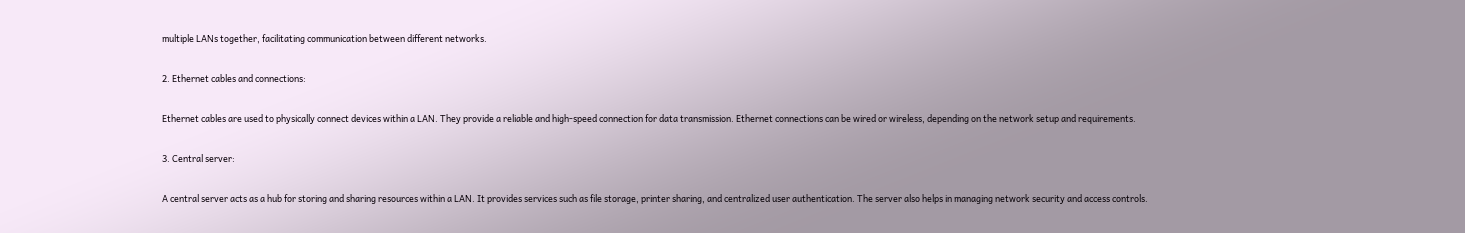multiple LANs together, facilitating communication between different networks.

2. Ethernet cables and connections:

Ethernet cables are used to physically connect devices within a LAN. They provide a reliable and high-speed connection for data transmission. Ethernet connections can be wired or wireless, depending on the network setup and requirements.

3. Central server:

A central server acts as a hub for storing and sharing resources within a LAN. It provides services such as file storage, printer sharing, and centralized user authentication. The server also helps in managing network security and access controls.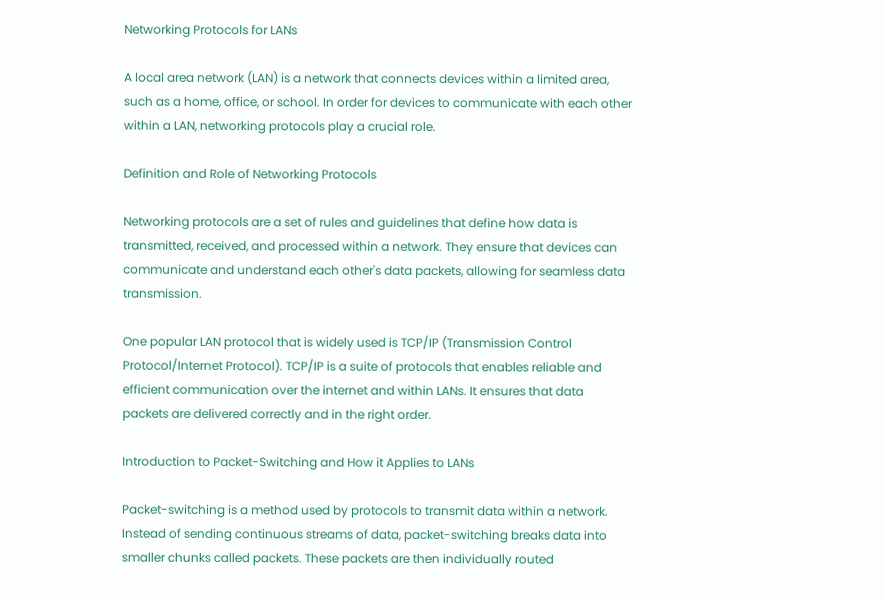Networking Protocols for LANs

A local area network (LAN) is a network that connects devices within a limited area, such as a home, office, or school. In order for devices to communicate with each other within a LAN, networking protocols play a crucial role.

Definition and Role of Networking Protocols

Networking protocols are a set of rules and guidelines that define how data is transmitted, received, and processed within a network. They ensure that devices can communicate and understand each other's data packets, allowing for seamless data transmission.

One popular LAN protocol that is widely used is TCP/IP (Transmission Control Protocol/Internet Protocol). TCP/IP is a suite of protocols that enables reliable and efficient communication over the internet and within LANs. It ensures that data packets are delivered correctly and in the right order.

Introduction to Packet-Switching and How it Applies to LANs

Packet-switching is a method used by protocols to transmit data within a network. Instead of sending continuous streams of data, packet-switching breaks data into smaller chunks called packets. These packets are then individually routed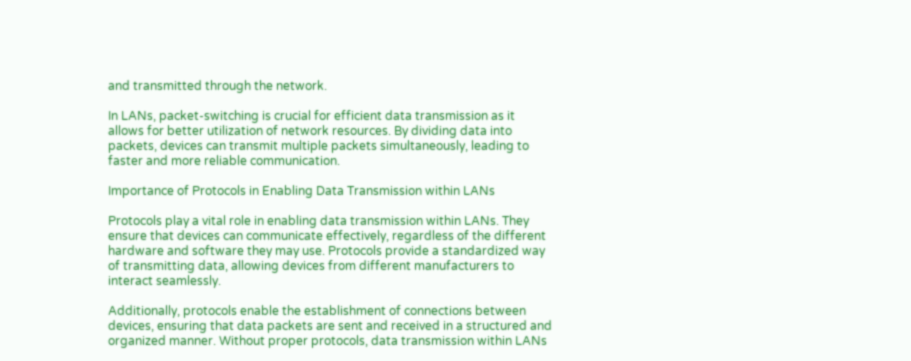and transmitted through the network.

In LANs, packet-switching is crucial for efficient data transmission as it allows for better utilization of network resources. By dividing data into packets, devices can transmit multiple packets simultaneously, leading to faster and more reliable communication.

Importance of Protocols in Enabling Data Transmission within LANs

Protocols play a vital role in enabling data transmission within LANs. They ensure that devices can communicate effectively, regardless of the different hardware and software they may use. Protocols provide a standardized way of transmitting data, allowing devices from different manufacturers to interact seamlessly.

Additionally, protocols enable the establishment of connections between devices, ensuring that data packets are sent and received in a structured and organized manner. Without proper protocols, data transmission within LANs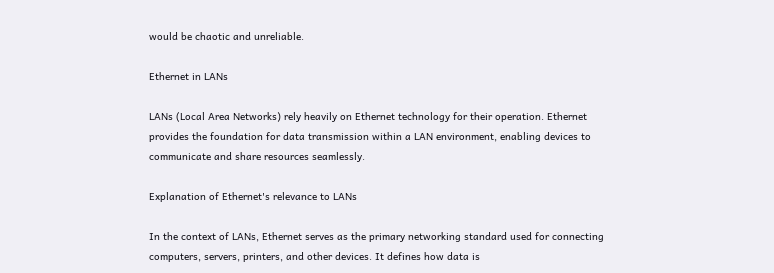would be chaotic and unreliable.

Ethernet in LANs

LANs (Local Area Networks) rely heavily on Ethernet technology for their operation. Ethernet provides the foundation for data transmission within a LAN environment, enabling devices to communicate and share resources seamlessly.

Explanation of Ethernet's relevance to LANs

In the context of LANs, Ethernet serves as the primary networking standard used for connecting computers, servers, printers, and other devices. It defines how data is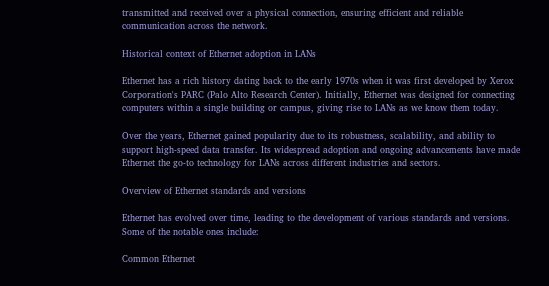transmitted and received over a physical connection, ensuring efficient and reliable communication across the network.

Historical context of Ethernet adoption in LANs

Ethernet has a rich history dating back to the early 1970s when it was first developed by Xerox Corporation's PARC (Palo Alto Research Center). Initially, Ethernet was designed for connecting computers within a single building or campus, giving rise to LANs as we know them today.

Over the years, Ethernet gained popularity due to its robustness, scalability, and ability to support high-speed data transfer. Its widespread adoption and ongoing advancements have made Ethernet the go-to technology for LANs across different industries and sectors.

Overview of Ethernet standards and versions

Ethernet has evolved over time, leading to the development of various standards and versions. Some of the notable ones include:

Common Ethernet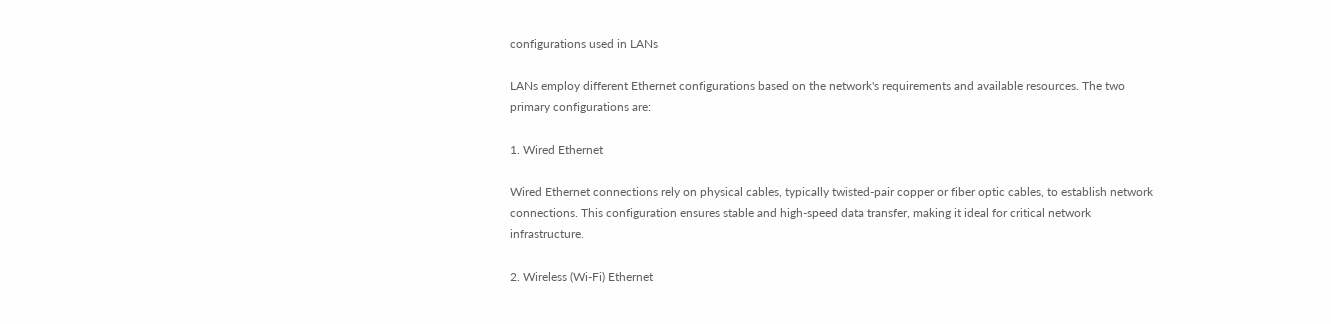configurations used in LANs

LANs employ different Ethernet configurations based on the network's requirements and available resources. The two primary configurations are:

1. Wired Ethernet

Wired Ethernet connections rely on physical cables, typically twisted-pair copper or fiber optic cables, to establish network connections. This configuration ensures stable and high-speed data transfer, making it ideal for critical network infrastructure.

2. Wireless (Wi-Fi) Ethernet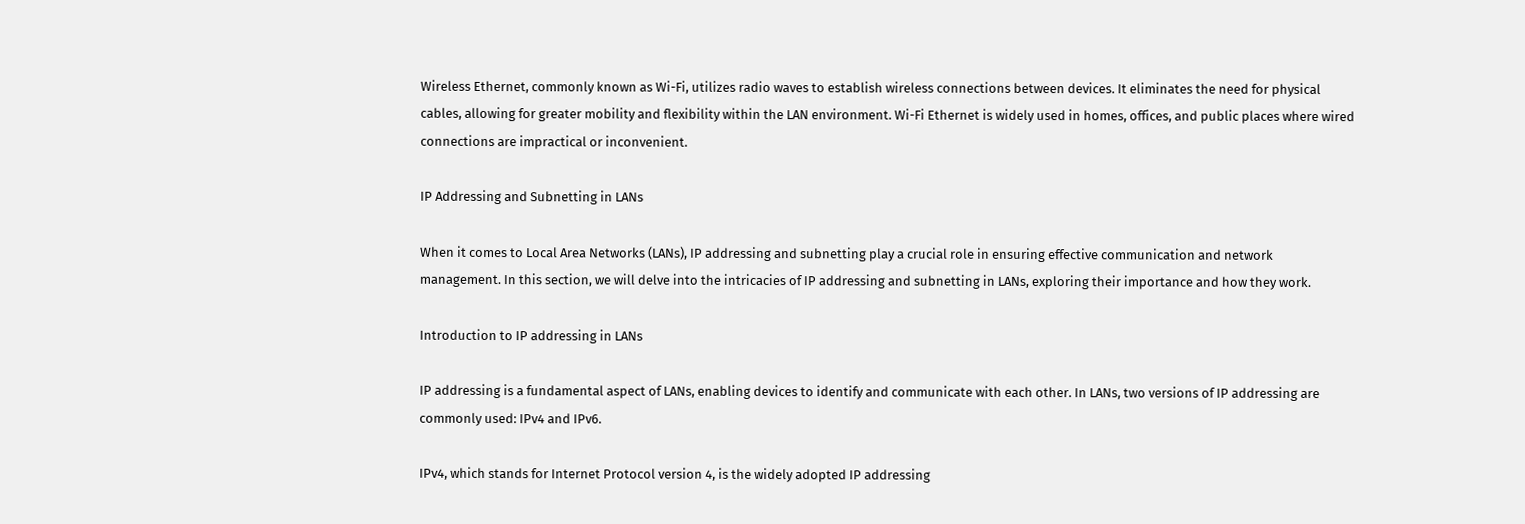Wireless Ethernet, commonly known as Wi-Fi, utilizes radio waves to establish wireless connections between devices. It eliminates the need for physical cables, allowing for greater mobility and flexibility within the LAN environment. Wi-Fi Ethernet is widely used in homes, offices, and public places where wired connections are impractical or inconvenient.

IP Addressing and Subnetting in LANs

When it comes to Local Area Networks (LANs), IP addressing and subnetting play a crucial role in ensuring effective communication and network management. In this section, we will delve into the intricacies of IP addressing and subnetting in LANs, exploring their importance and how they work.

Introduction to IP addressing in LANs

IP addressing is a fundamental aspect of LANs, enabling devices to identify and communicate with each other. In LANs, two versions of IP addressing are commonly used: IPv4 and IPv6.

IPv4, which stands for Internet Protocol version 4, is the widely adopted IP addressing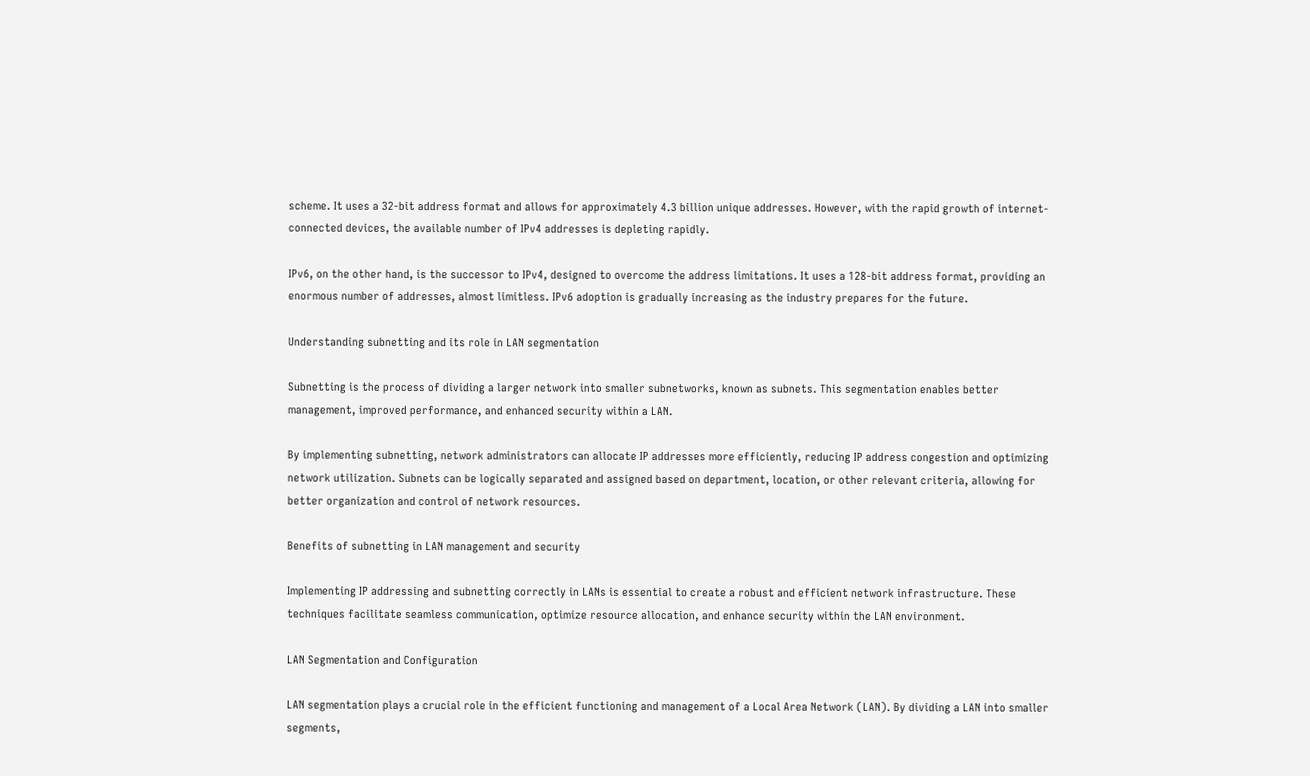scheme. It uses a 32-bit address format and allows for approximately 4.3 billion unique addresses. However, with the rapid growth of internet-connected devices, the available number of IPv4 addresses is depleting rapidly.

IPv6, on the other hand, is the successor to IPv4, designed to overcome the address limitations. It uses a 128-bit address format, providing an enormous number of addresses, almost limitless. IPv6 adoption is gradually increasing as the industry prepares for the future.

Understanding subnetting and its role in LAN segmentation

Subnetting is the process of dividing a larger network into smaller subnetworks, known as subnets. This segmentation enables better management, improved performance, and enhanced security within a LAN.

By implementing subnetting, network administrators can allocate IP addresses more efficiently, reducing IP address congestion and optimizing network utilization. Subnets can be logically separated and assigned based on department, location, or other relevant criteria, allowing for better organization and control of network resources.

Benefits of subnetting in LAN management and security

Implementing IP addressing and subnetting correctly in LANs is essential to create a robust and efficient network infrastructure. These techniques facilitate seamless communication, optimize resource allocation, and enhance security within the LAN environment.

LAN Segmentation and Configuration

LAN segmentation plays a crucial role in the efficient functioning and management of a Local Area Network (LAN). By dividing a LAN into smaller segments,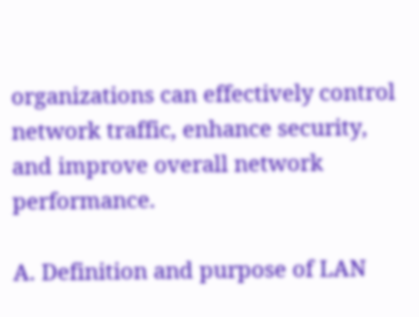organizations can effectively control network traffic, enhance security, and improve overall network performance.

A. Definition and purpose of LAN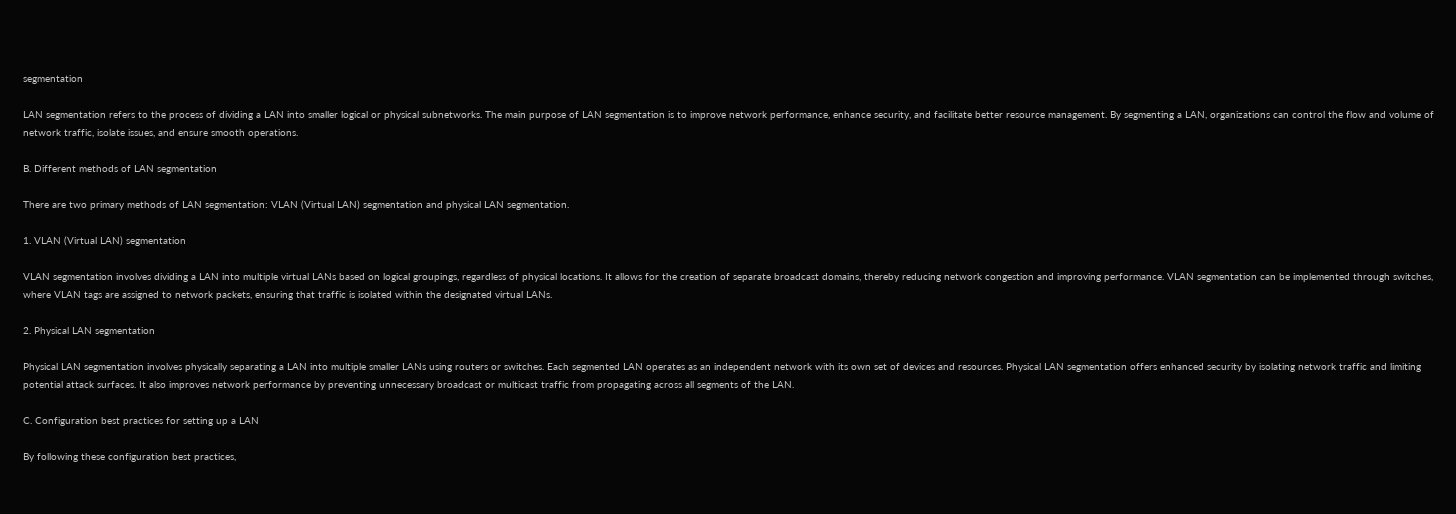segmentation

LAN segmentation refers to the process of dividing a LAN into smaller logical or physical subnetworks. The main purpose of LAN segmentation is to improve network performance, enhance security, and facilitate better resource management. By segmenting a LAN, organizations can control the flow and volume of network traffic, isolate issues, and ensure smooth operations.

B. Different methods of LAN segmentation

There are two primary methods of LAN segmentation: VLAN (Virtual LAN) segmentation and physical LAN segmentation.

1. VLAN (Virtual LAN) segmentation

VLAN segmentation involves dividing a LAN into multiple virtual LANs based on logical groupings, regardless of physical locations. It allows for the creation of separate broadcast domains, thereby reducing network congestion and improving performance. VLAN segmentation can be implemented through switches, where VLAN tags are assigned to network packets, ensuring that traffic is isolated within the designated virtual LANs.

2. Physical LAN segmentation

Physical LAN segmentation involves physically separating a LAN into multiple smaller LANs using routers or switches. Each segmented LAN operates as an independent network with its own set of devices and resources. Physical LAN segmentation offers enhanced security by isolating network traffic and limiting potential attack surfaces. It also improves network performance by preventing unnecessary broadcast or multicast traffic from propagating across all segments of the LAN.

C. Configuration best practices for setting up a LAN

By following these configuration best practices,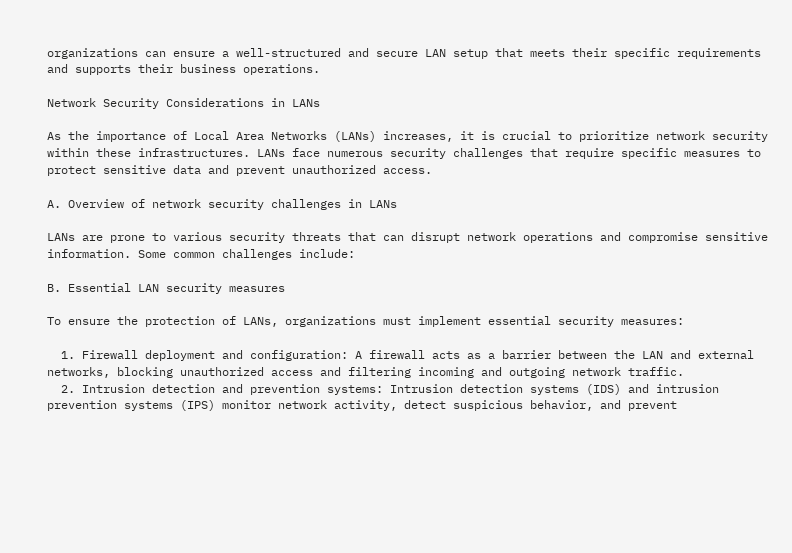organizations can ensure a well-structured and secure LAN setup that meets their specific requirements and supports their business operations.

Network Security Considerations in LANs

As the importance of Local Area Networks (LANs) increases, it is crucial to prioritize network security within these infrastructures. LANs face numerous security challenges that require specific measures to protect sensitive data and prevent unauthorized access.

A. Overview of network security challenges in LANs

LANs are prone to various security threats that can disrupt network operations and compromise sensitive information. Some common challenges include:

B. Essential LAN security measures

To ensure the protection of LANs, organizations must implement essential security measures:

  1. Firewall deployment and configuration: A firewall acts as a barrier between the LAN and external networks, blocking unauthorized access and filtering incoming and outgoing network traffic.
  2. Intrusion detection and prevention systems: Intrusion detection systems (IDS) and intrusion prevention systems (IPS) monitor network activity, detect suspicious behavior, and prevent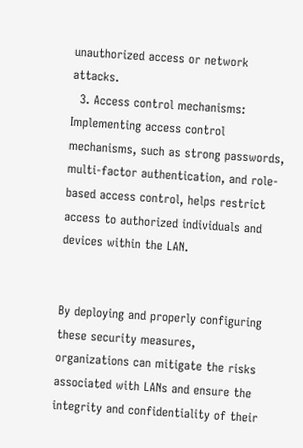unauthorized access or network attacks.
  3. Access control mechanisms: Implementing access control mechanisms, such as strong passwords, multi-factor authentication, and role-based access control, helps restrict access to authorized individuals and devices within the LAN.


By deploying and properly configuring these security measures, organizations can mitigate the risks associated with LANs and ensure the integrity and confidentiality of their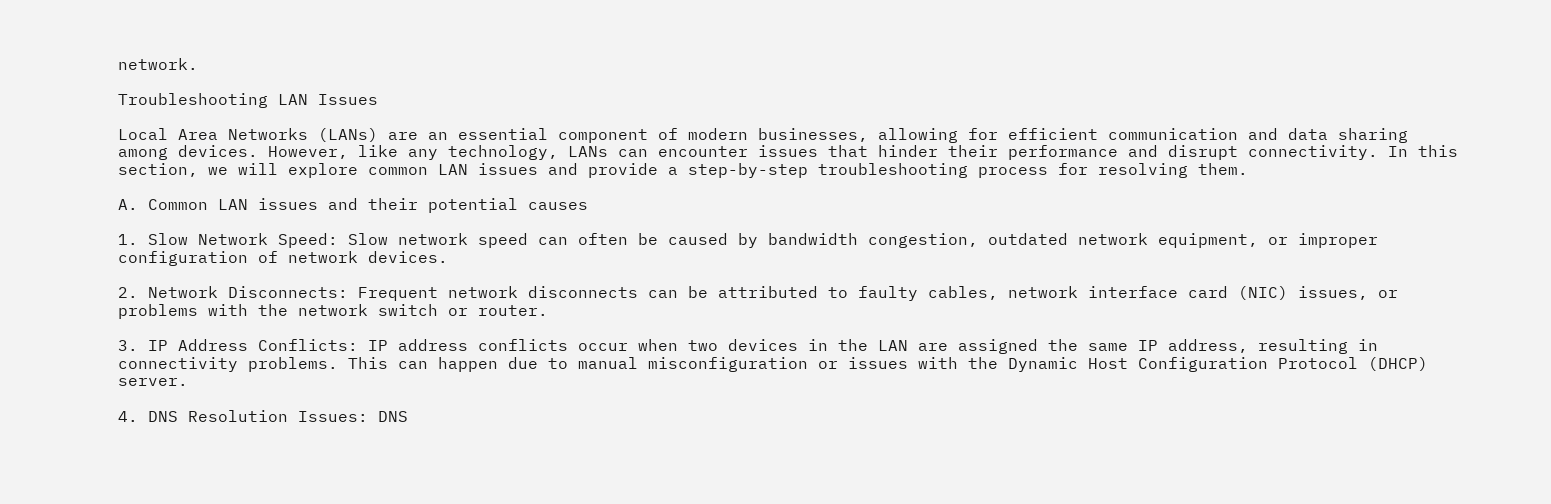network.

Troubleshooting LAN Issues

Local Area Networks (LANs) are an essential component of modern businesses, allowing for efficient communication and data sharing among devices. However, like any technology, LANs can encounter issues that hinder their performance and disrupt connectivity. In this section, we will explore common LAN issues and provide a step-by-step troubleshooting process for resolving them.

A. Common LAN issues and their potential causes

1. Slow Network Speed: Slow network speed can often be caused by bandwidth congestion, outdated network equipment, or improper configuration of network devices.

2. Network Disconnects: Frequent network disconnects can be attributed to faulty cables, network interface card (NIC) issues, or problems with the network switch or router.

3. IP Address Conflicts: IP address conflicts occur when two devices in the LAN are assigned the same IP address, resulting in connectivity problems. This can happen due to manual misconfiguration or issues with the Dynamic Host Configuration Protocol (DHCP) server.

4. DNS Resolution Issues: DNS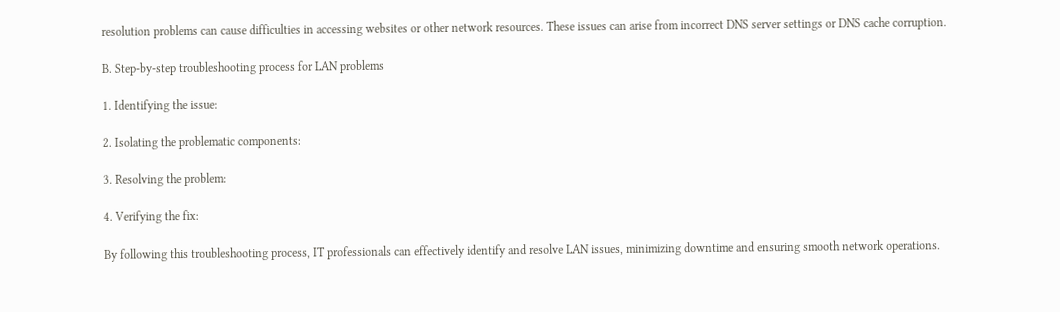resolution problems can cause difficulties in accessing websites or other network resources. These issues can arise from incorrect DNS server settings or DNS cache corruption.

B. Step-by-step troubleshooting process for LAN problems

1. Identifying the issue:

2. Isolating the problematic components:

3. Resolving the problem:

4. Verifying the fix:

By following this troubleshooting process, IT professionals can effectively identify and resolve LAN issues, minimizing downtime and ensuring smooth network operations.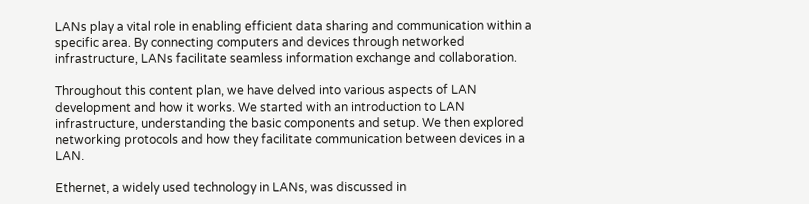LANs play a vital role in enabling efficient data sharing and communication within a specific area. By connecting computers and devices through networked infrastructure, LANs facilitate seamless information exchange and collaboration.

Throughout this content plan, we have delved into various aspects of LAN development and how it works. We started with an introduction to LAN infrastructure, understanding the basic components and setup. We then explored networking protocols and how they facilitate communication between devices in a LAN.

Ethernet, a widely used technology in LANs, was discussed in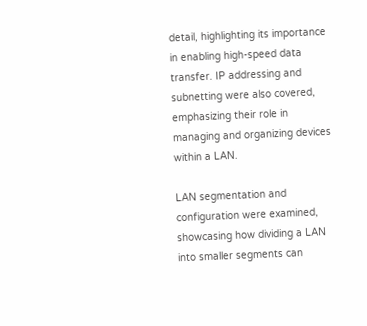detail, highlighting its importance in enabling high-speed data transfer. IP addressing and subnetting were also covered, emphasizing their role in managing and organizing devices within a LAN.

LAN segmentation and configuration were examined, showcasing how dividing a LAN into smaller segments can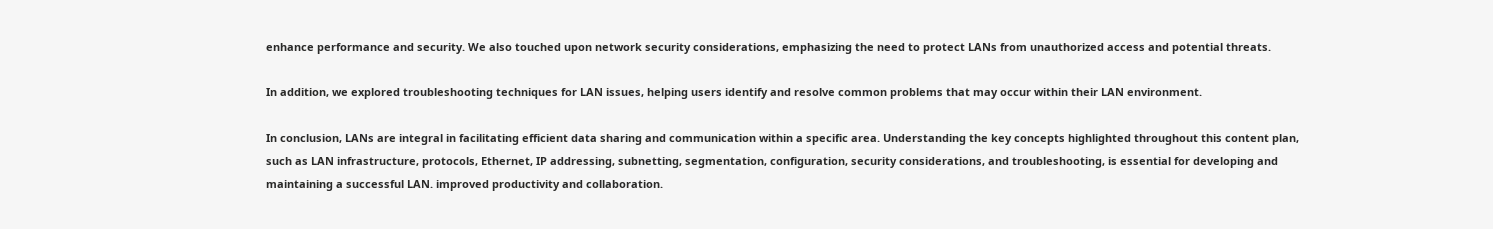enhance performance and security. We also touched upon network security considerations, emphasizing the need to protect LANs from unauthorized access and potential threats.

In addition, we explored troubleshooting techniques for LAN issues, helping users identify and resolve common problems that may occur within their LAN environment.

In conclusion, LANs are integral in facilitating efficient data sharing and communication within a specific area. Understanding the key concepts highlighted throughout this content plan, such as LAN infrastructure, protocols, Ethernet, IP addressing, subnetting, segmentation, configuration, security considerations, and troubleshooting, is essential for developing and maintaining a successful LAN. improved productivity and collaboration.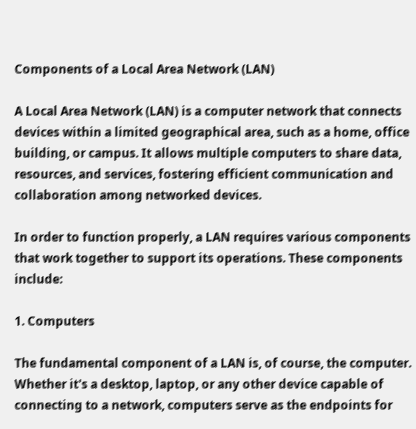Components of a Local Area Network (LAN)

A Local Area Network (LAN) is a computer network that connects devices within a limited geographical area, such as a home, office building, or campus. It allows multiple computers to share data, resources, and services, fostering efficient communication and collaboration among networked devices.

In order to function properly, a LAN requires various components that work together to support its operations. These components include:

1. Computers

The fundamental component of a LAN is, of course, the computer. Whether it's a desktop, laptop, or any other device capable of connecting to a network, computers serve as the endpoints for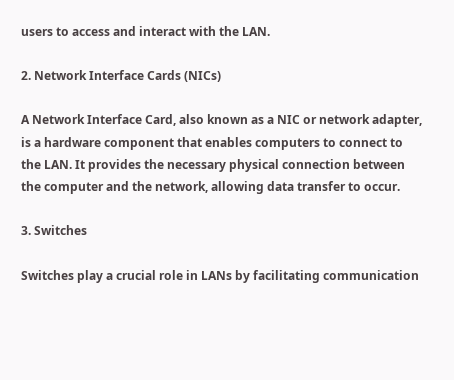users to access and interact with the LAN.

2. Network Interface Cards (NICs)

A Network Interface Card, also known as a NIC or network adapter, is a hardware component that enables computers to connect to the LAN. It provides the necessary physical connection between the computer and the network, allowing data transfer to occur.

3. Switches

Switches play a crucial role in LANs by facilitating communication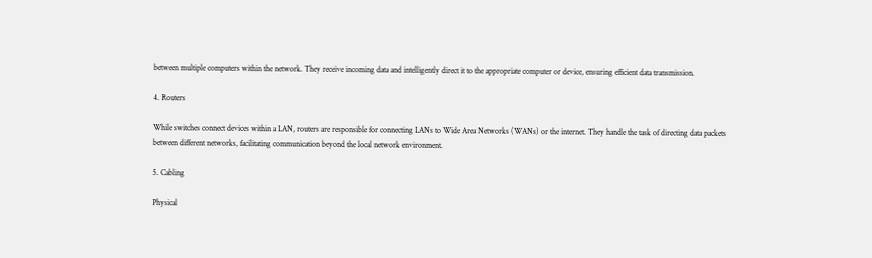between multiple computers within the network. They receive incoming data and intelligently direct it to the appropriate computer or device, ensuring efficient data transmission.

4. Routers

While switches connect devices within a LAN, routers are responsible for connecting LANs to Wide Area Networks (WANs) or the internet. They handle the task of directing data packets between different networks, facilitating communication beyond the local network environment.

5. Cabling

Physical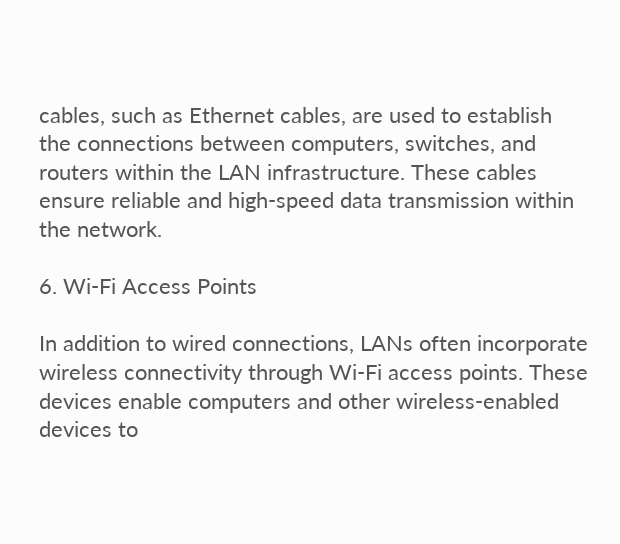cables, such as Ethernet cables, are used to establish the connections between computers, switches, and routers within the LAN infrastructure. These cables ensure reliable and high-speed data transmission within the network.

6. Wi-Fi Access Points

In addition to wired connections, LANs often incorporate wireless connectivity through Wi-Fi access points. These devices enable computers and other wireless-enabled devices to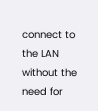connect to the LAN without the need for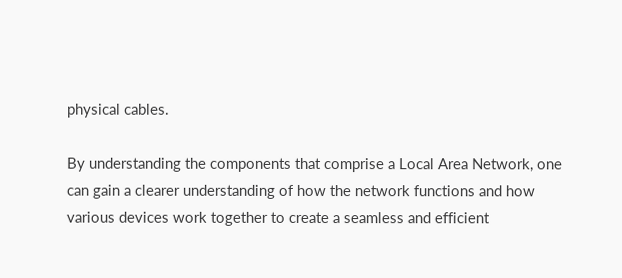physical cables.

By understanding the components that comprise a Local Area Network, one can gain a clearer understanding of how the network functions and how various devices work together to create a seamless and efficient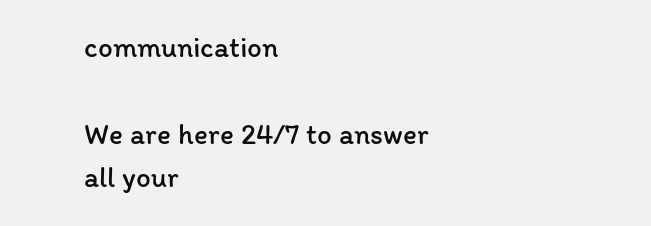communication

We are here 24/7 to answer all your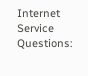Internet Service Questions: